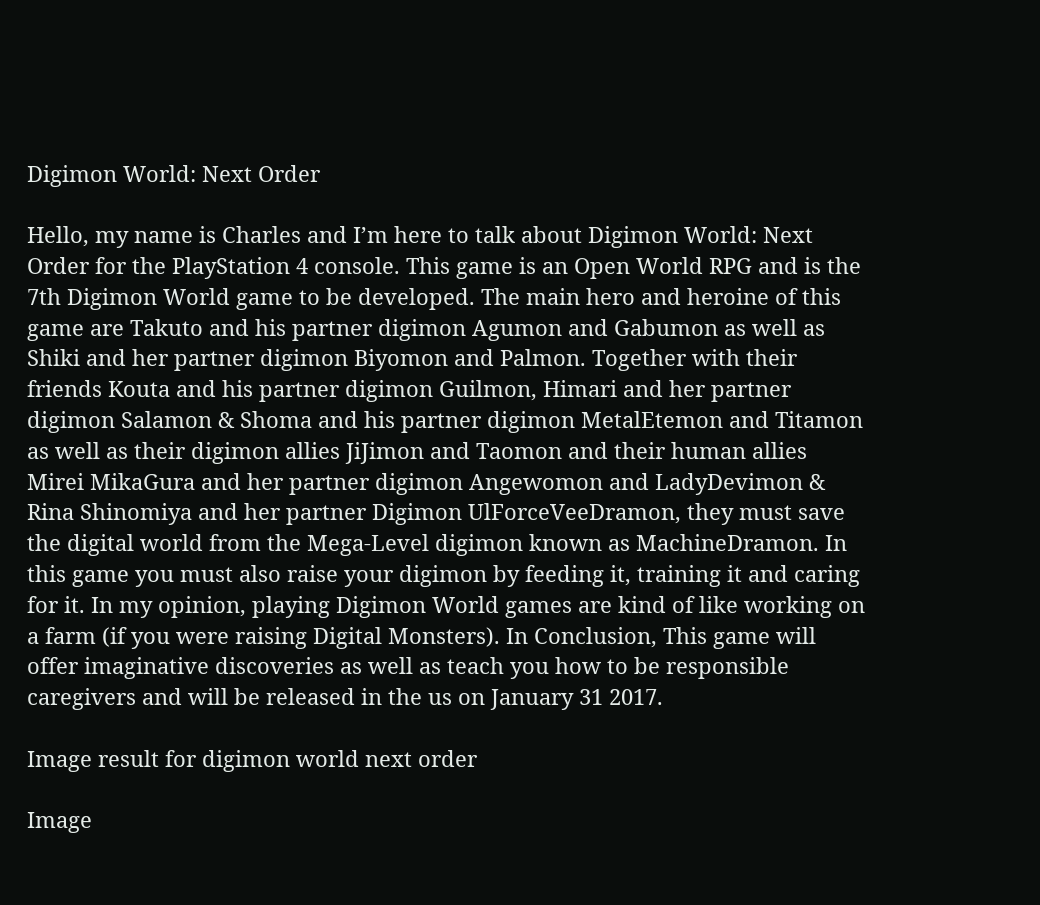Digimon World: Next Order

Hello, my name is Charles and I’m here to talk about Digimon World: Next Order for the PlayStation 4 console. This game is an Open World RPG and is the 7th Digimon World game to be developed. The main hero and heroine of this game are Takuto and his partner digimon Agumon and Gabumon as well as Shiki and her partner digimon Biyomon and Palmon. Together with their friends Kouta and his partner digimon Guilmon, Himari and her partner digimon Salamon & Shoma and his partner digimon MetalEtemon and Titamon as well as their digimon allies JiJimon and Taomon and their human allies Mirei MikaGura and her partner digimon Angewomon and LadyDevimon & Rina Shinomiya and her partner Digimon UlForceVeeDramon, they must save the digital world from the Mega-Level digimon known as MachineDramon. In this game you must also raise your digimon by feeding it, training it and caring for it. In my opinion, playing Digimon World games are kind of like working on a farm (if you were raising Digital Monsters). In Conclusion, This game will offer imaginative discoveries as well as teach you how to be responsible caregivers and will be released in the us on January 31 2017.

Image result for digimon world next order

Image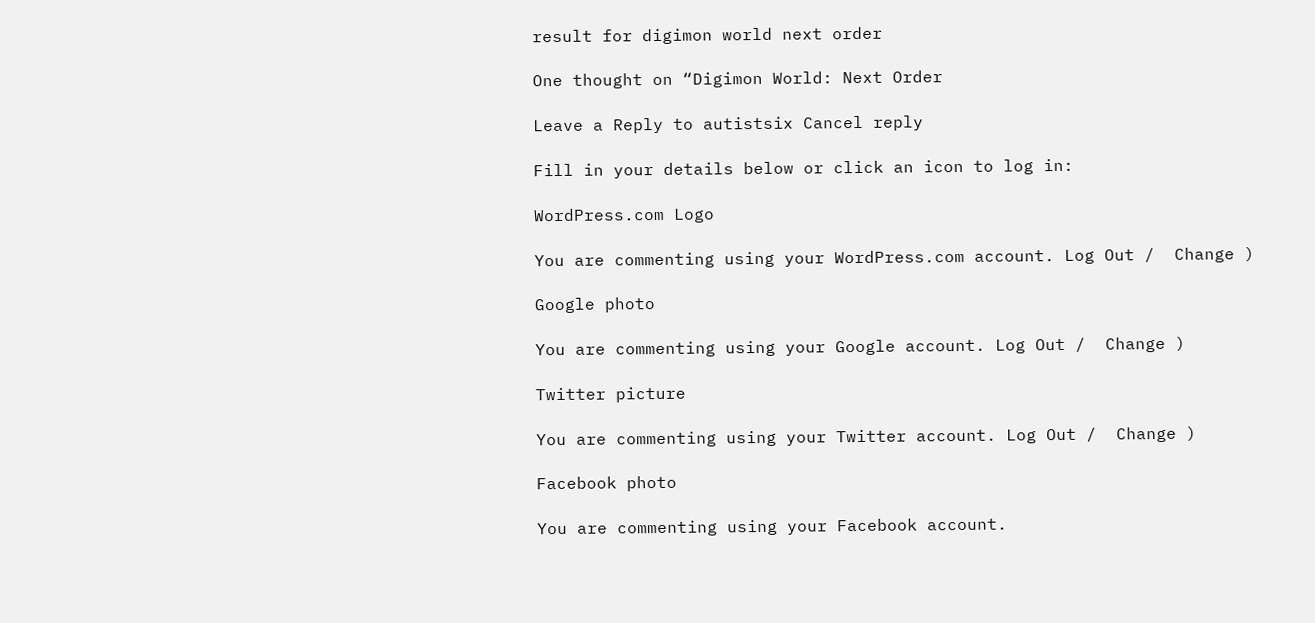result for digimon world next order

One thought on “Digimon World: Next Order

Leave a Reply to autistsix Cancel reply

Fill in your details below or click an icon to log in:

WordPress.com Logo

You are commenting using your WordPress.com account. Log Out /  Change )

Google photo

You are commenting using your Google account. Log Out /  Change )

Twitter picture

You are commenting using your Twitter account. Log Out /  Change )

Facebook photo

You are commenting using your Facebook account.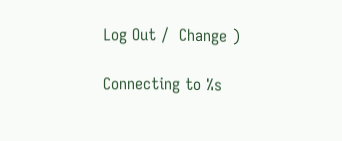Log Out /  Change )

Connecting to %s